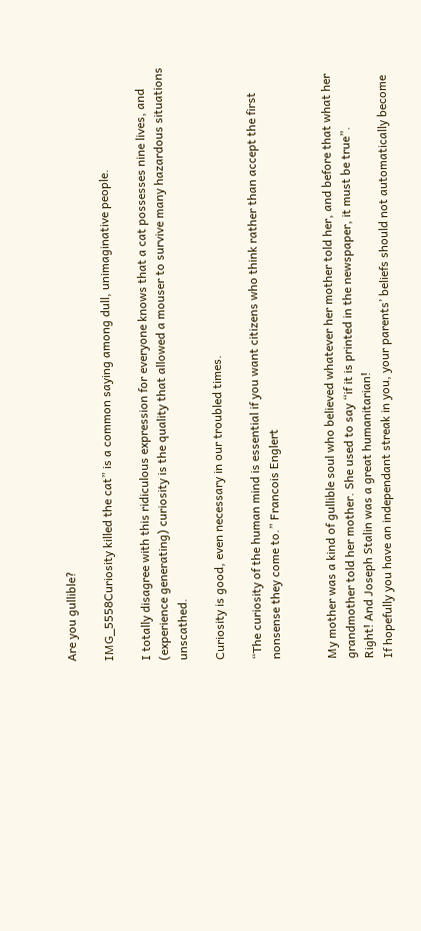Are you gullible?

IMG_5558Curiosity killed the cat” is a common saying among dull, unimaginative people.

I totally disagree with this ridiculous expression for everyone knows that a cat possesses nine lives, and (experience generating) curiosity is the quality that allowed a mouser to survive many hazardous situations unscathed.

Curiosity is good, even necessary in our troubled times.

“The curiosity of the human mind is essential if you want citizens who think rather than accept the first nonsense they come to.” Francois Englert


My mother was a kind of gullible soul who believed whatever her mother told her, and before that what her grandmother told her mother. She used to say “if it is printed in the newspaper, it must be true”.
Right! And Joseph Stalin was a great humanitarian!
If hopefully you have an independant streak in you, your parents’ beliefs should not automatically become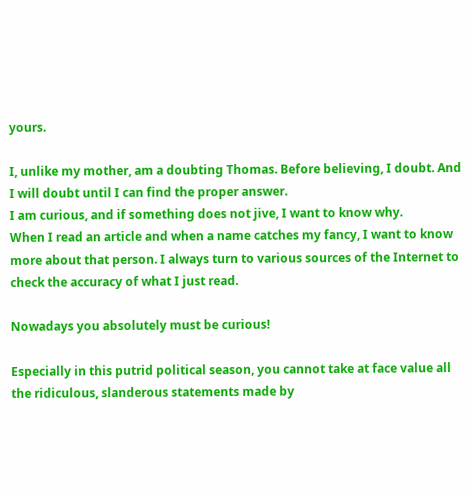yours.

I, unlike my mother, am a doubting Thomas. Before believing, I doubt. And I will doubt until I can find the proper answer.
I am curious, and if something does not jive, I want to know why.
When I read an article and when a name catches my fancy, I want to know more about that person. I always turn to various sources of the Internet to check the accuracy of what I just read.

Nowadays you absolutely must be curious!

Especially in this putrid political season, you cannot take at face value all the ridiculous, slanderous statements made by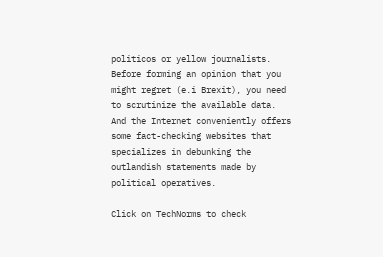politicos or yellow journalists.
Before forming an opinion that you might regret (e.i Brexit), you need to scrutinize the available data.
And the Internet conveniently offers some fact-checking websites that specializes in debunking the outlandish statements made by political operatives.

Click on TechNorms to check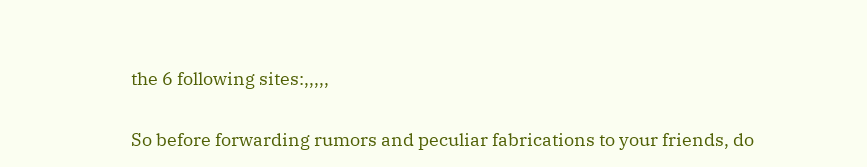the 6 following sites:,,,,,

So before forwarding rumors and peculiar fabrications to your friends, do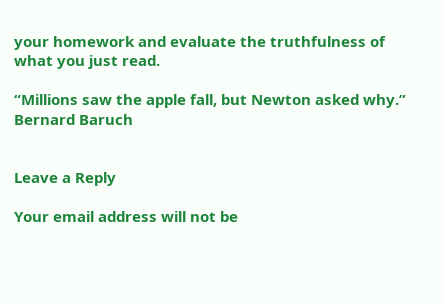your homework and evaluate the truthfulness of what you just read.

“Millions saw the apple fall, but Newton asked why.” Bernard Baruch


Leave a Reply

Your email address will not be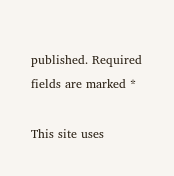published. Required fields are marked *

This site uses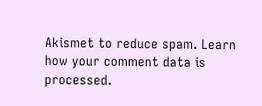Akismet to reduce spam. Learn how your comment data is processed.